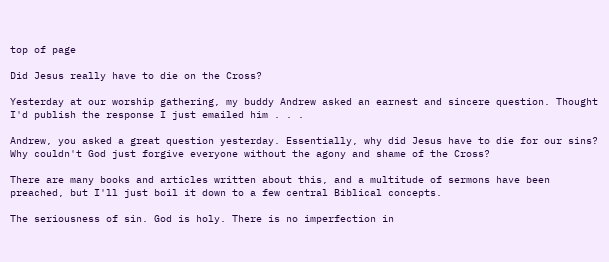top of page

Did Jesus really have to die on the Cross?

Yesterday at our worship gathering, my buddy Andrew asked an earnest and sincere question. Thought I'd publish the response I just emailed him . . .

Andrew, you asked a great question yesterday. Essentially, why did Jesus have to die for our sins? Why couldn't God just forgive everyone without the agony and shame of the Cross?

There are many books and articles written about this, and a multitude of sermons have been preached, but I'll just boil it down to a few central Biblical concepts.

The seriousness of sin. God is holy. There is no imperfection in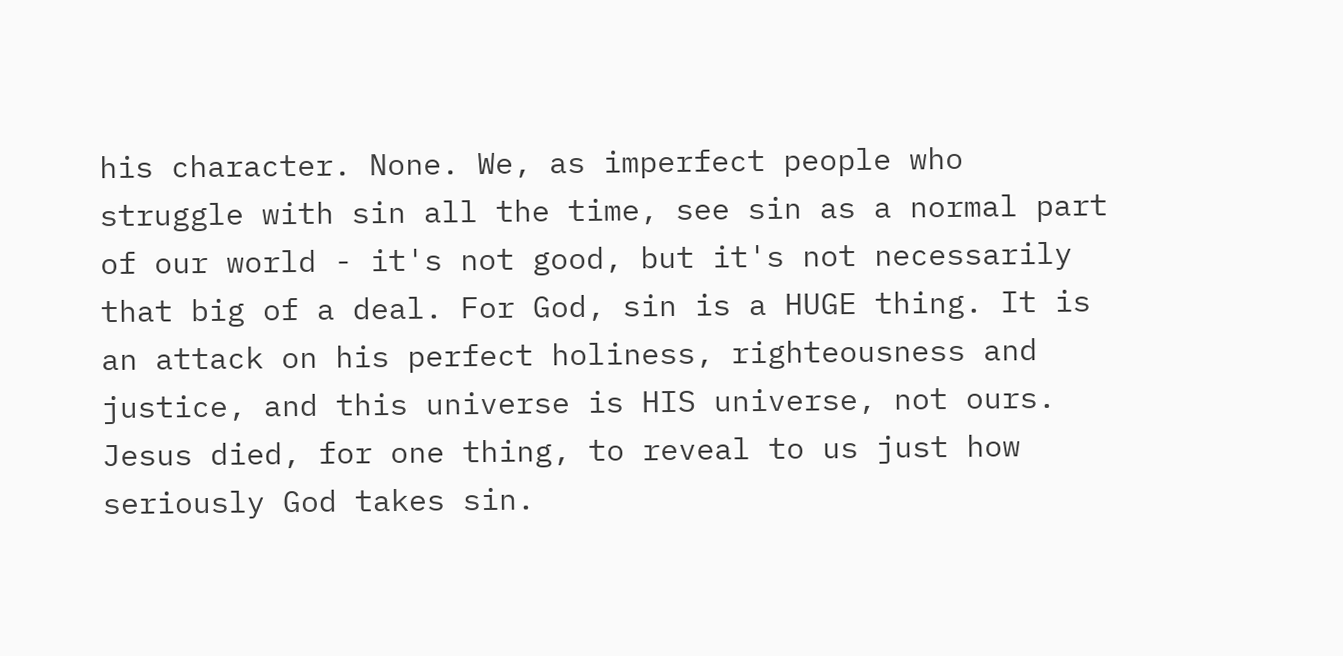his character. None. We, as imperfect people who struggle with sin all the time, see sin as a normal part of our world - it's not good, but it's not necessarily that big of a deal. For God, sin is a HUGE thing. It is an attack on his perfect holiness, righteousness and justice, and this universe is HIS universe, not ours. Jesus died, for one thing, to reveal to us just how seriously God takes sin.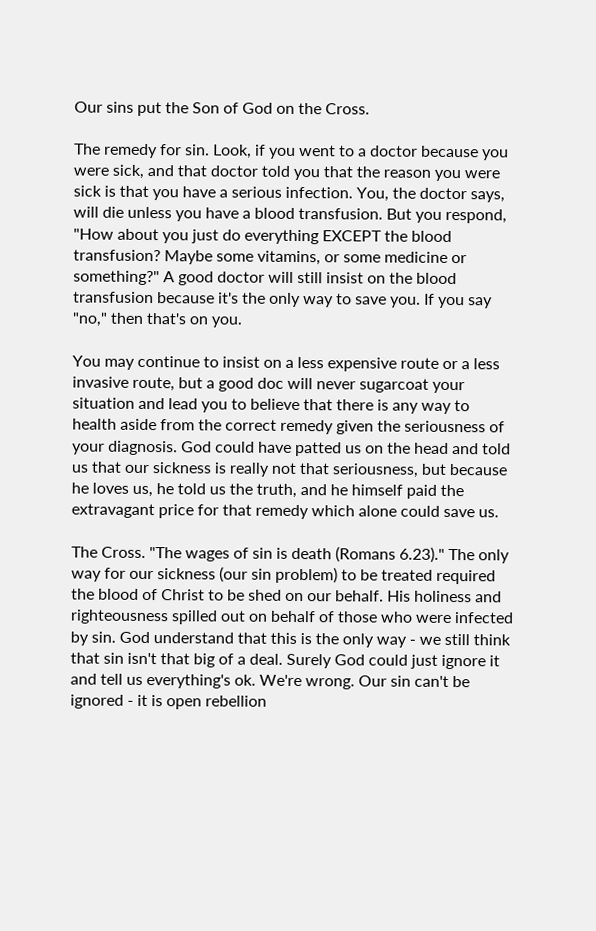Our sins put the Son of God on the Cross.

The remedy for sin. Look, if you went to a doctor because you were sick, and that doctor told you that the reason you were sick is that you have a serious infection. You, the doctor says, will die unless you have a blood transfusion. But you respond, "How about you just do everything EXCEPT the blood transfusion? Maybe some vitamins, or some medicine or something?" A good doctor will still insist on the blood transfusion because it's the only way to save you. If you say "no," then that's on you.

You may continue to insist on a less expensive route or a less invasive route, but a good doc will never sugarcoat your situation and lead you to believe that there is any way to health aside from the correct remedy given the seriousness of your diagnosis. God could have patted us on the head and told us that our sickness is really not that seriousness, but because he loves us, he told us the truth, and he himself paid the extravagant price for that remedy which alone could save us.

The Cross. "The wages of sin is death (Romans 6.23)." The only way for our sickness (our sin problem) to be treated required the blood of Christ to be shed on our behalf. His holiness and righteousness spilled out on behalf of those who were infected by sin. God understand that this is the only way - we still think that sin isn't that big of a deal. Surely God could just ignore it and tell us everything's ok. We're wrong. Our sin can't be ignored - it is open rebellion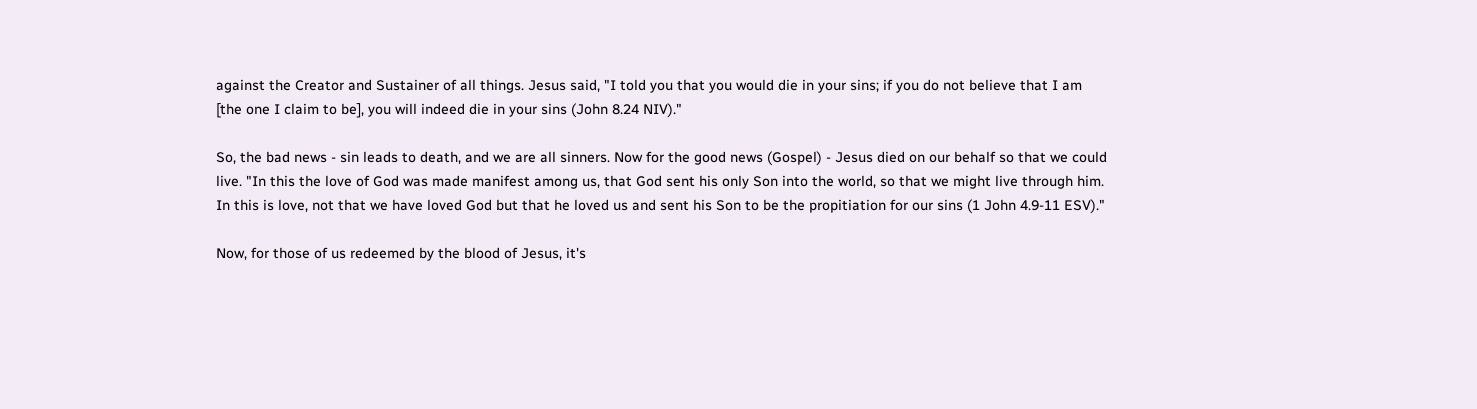against the Creator and Sustainer of all things. Jesus said, "I told you that you would die in your sins; if you do not believe that I am [the one I claim to be], you will indeed die in your sins (John 8.24 NIV)."

So, the bad news - sin leads to death, and we are all sinners. Now for the good news (Gospel) - Jesus died on our behalf so that we could live. "In this the love of God was made manifest among us, that God sent his only Son into the world, so that we might live through him. In this is love, not that we have loved God but that he loved us and sent his Son to be the propitiation for our sins (1 John 4.9-11 ESV)."

Now, for those of us redeemed by the blood of Jesus, it's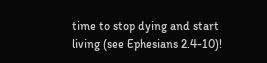time to stop dying and start living (see Ephesians 2.4-10)!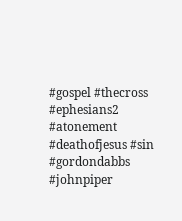#gospel #thecross #ephesians2 #atonement #deathofjesus #sin #gordondabbs #johnpiper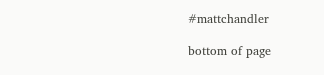#mattchandler

bottom of page